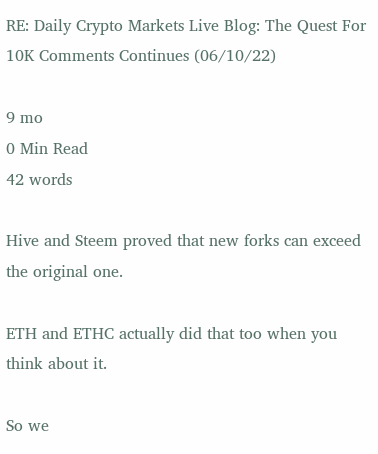RE: Daily Crypto Markets Live Blog: The Quest For 10K Comments Continues (06/10/22)

9 mo
0 Min Read
42 words

Hive and Steem proved that new forks can exceed the original one.

ETH and ETHC actually did that too when you think about it.

So we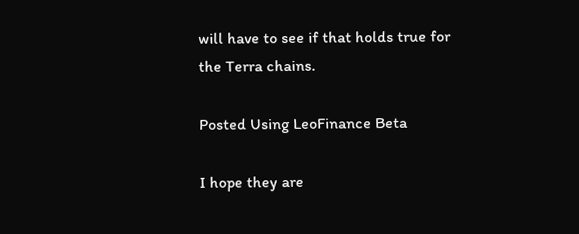will have to see if that holds true for the Terra chains.

Posted Using LeoFinance Beta

I hope they are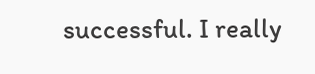successful. I really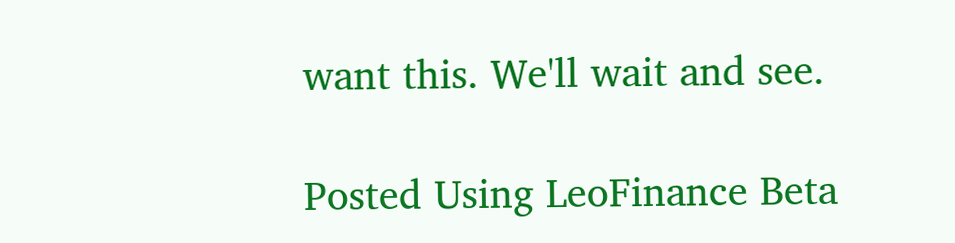want this. We'll wait and see.

Posted Using LeoFinance Beta